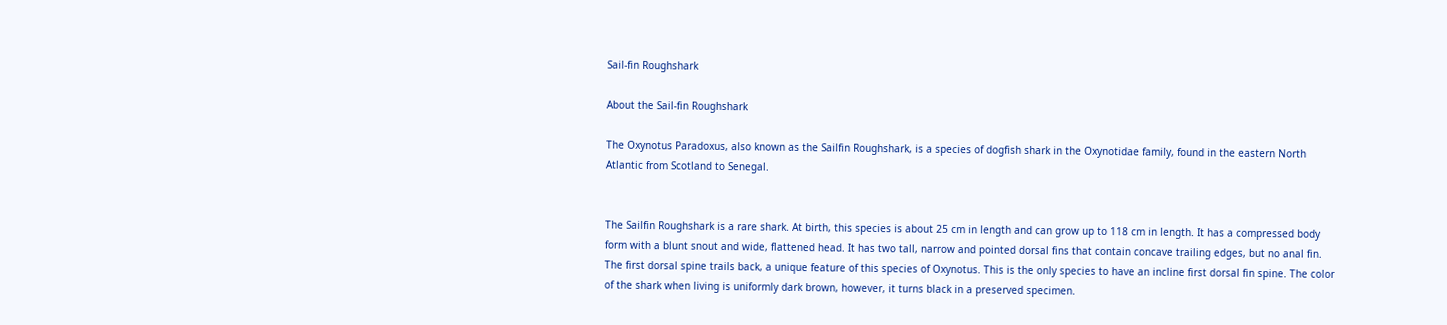Sail-fin Roughshark

About the Sail-fin Roughshark

The Oxynotus Paradoxus, also known as the Sailfin Roughshark, is a species of dogfish shark in the Oxynotidae family, found in the eastern North Atlantic from Scotland to Senegal.


The Sailfin Roughshark is a rare shark. At birth, this species is about 25 cm in length and can grow up to 118 cm in length. It has a compressed body form with a blunt snout and wide, flattened head. It has two tall, narrow and pointed dorsal fins that contain concave trailing edges, but no anal fin. The first dorsal spine trails back, a unique feature of this species of Oxynotus. This is the only species to have an incline first dorsal fin spine. The color of the shark when living is uniformly dark brown, however, it turns black in a preserved specimen.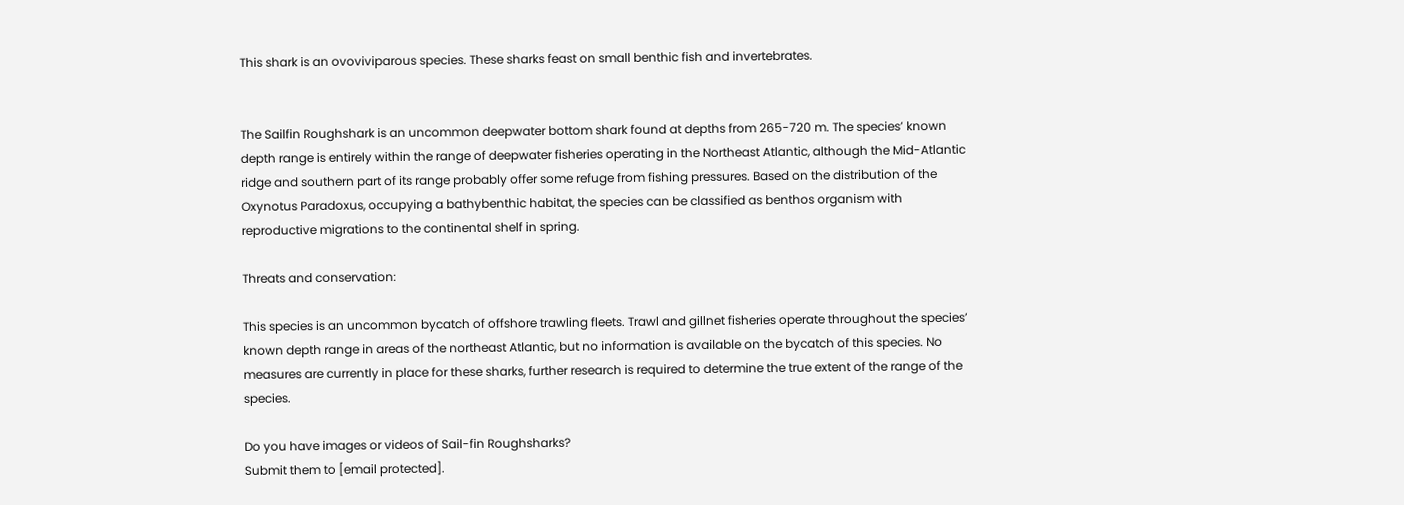This shark is an ovoviviparous species. These sharks feast on small benthic fish and invertebrates.


The Sailfin Roughshark is an uncommon deepwater bottom shark found at depths from 265-720 m. The species’ known depth range is entirely within the range of deepwater fisheries operating in the Northeast Atlantic, although the Mid-Atlantic ridge and southern part of its range probably offer some refuge from fishing pressures. Based on the distribution of the Oxynotus Paradoxus, occupying a bathybenthic habitat, the species can be classified as benthos organism with reproductive migrations to the continental shelf in spring.

Threats and conservation:

This species is an uncommon bycatch of offshore trawling fleets. Trawl and gillnet fisheries operate throughout the species’ known depth range in areas of the northeast Atlantic, but no information is available on the bycatch of this species. No measures are currently in place for these sharks, further research is required to determine the true extent of the range of the species.

Do you have images or videos of Sail-fin Roughsharks?
Submit them to [email protected].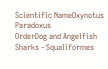Scientific NameOxynotus Paradoxus
OrderDog and Angelfish Sharks - Squaliformes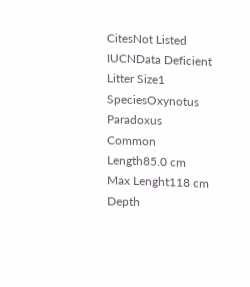CitesNot Listed
IUCNData Deficient
Litter Size1
SpeciesOxynotus Paradoxus
Common Length85.0 cm
Max Lenght118 cm
Depth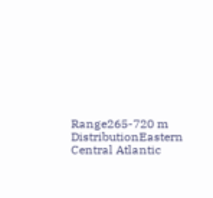Range265-720 m
DistributionEastern Central Atlantic